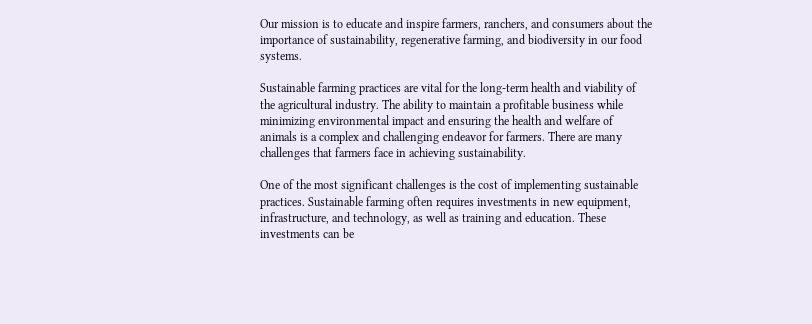Our mission is to educate and inspire farmers, ranchers, and consumers about the importance of sustainability, regenerative farming, and biodiversity in our food systems.

Sustainable farming practices are vital for the long-term health and viability of the agricultural industry. The ability to maintain a profitable business while minimizing environmental impact and ensuring the health and welfare of animals is a complex and challenging endeavor for farmers. There are many challenges that farmers face in achieving sustainability.

One of the most significant challenges is the cost of implementing sustainable practices. Sustainable farming often requires investments in new equipment, infrastructure, and technology, as well as training and education. These investments can be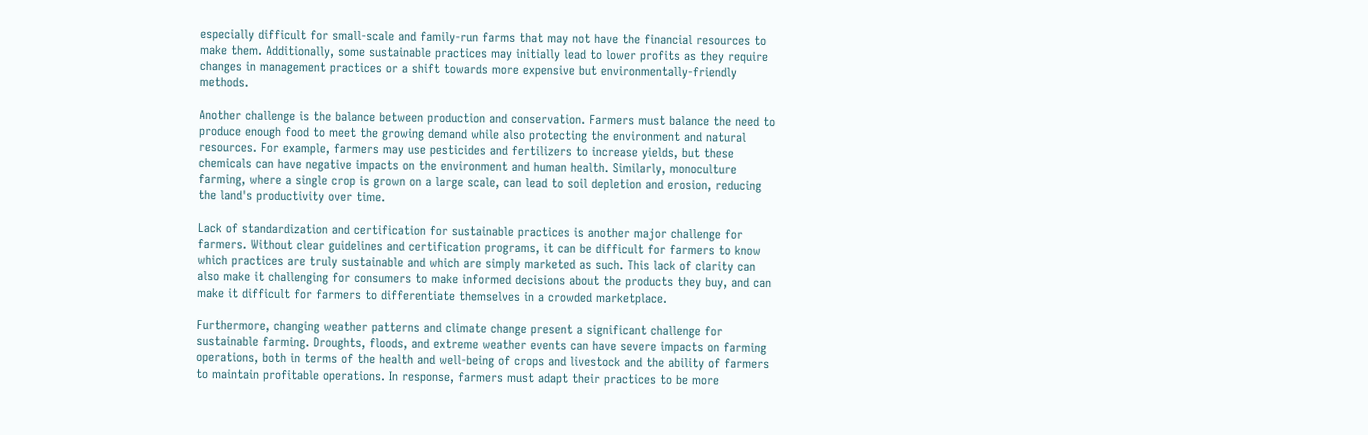especially difficult for small-scale and family-run farms that may not have the financial resources to make them. Additionally, some sustainable practices may initially lead to lower profits as they require changes in management practices or a shift towards more expensive but environmentally-friendly methods.

Another challenge is the balance between production and conservation. Farmers must balance the need to produce enough food to meet the growing demand while also protecting the environment and natural resources. For example, farmers may use pesticides and fertilizers to increase yields, but these chemicals can have negative impacts on the environment and human health. Similarly, monoculture farming, where a single crop is grown on a large scale, can lead to soil depletion and erosion, reducing the land's productivity over time.

Lack of standardization and certification for sustainable practices is another major challenge for farmers. Without clear guidelines and certification programs, it can be difficult for farmers to know which practices are truly sustainable and which are simply marketed as such. This lack of clarity can also make it challenging for consumers to make informed decisions about the products they buy, and can make it difficult for farmers to differentiate themselves in a crowded marketplace.

Furthermore, changing weather patterns and climate change present a significant challenge for sustainable farming. Droughts, floods, and extreme weather events can have severe impacts on farming operations, both in terms of the health and well-being of crops and livestock and the ability of farmers to maintain profitable operations. In response, farmers must adapt their practices to be more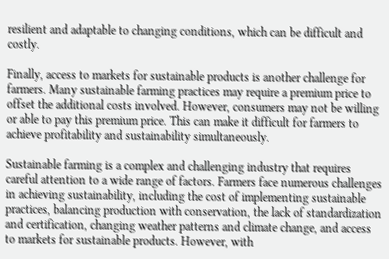resilient and adaptable to changing conditions, which can be difficult and costly.

Finally, access to markets for sustainable products is another challenge for farmers. Many sustainable farming practices may require a premium price to offset the additional costs involved. However, consumers may not be willing or able to pay this premium price. This can make it difficult for farmers to achieve profitability and sustainability simultaneously.

Sustainable farming is a complex and challenging industry that requires careful attention to a wide range of factors. Farmers face numerous challenges in achieving sustainability, including the cost of implementing sustainable practices, balancing production with conservation, the lack of standardization and certification, changing weather patterns and climate change, and access to markets for sustainable products. However, with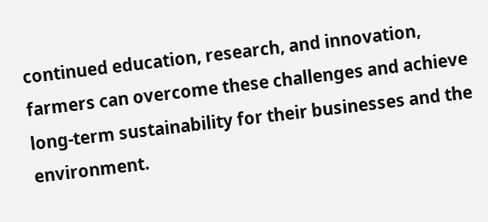continued education, research, and innovation, farmers can overcome these challenges and achieve long-term sustainability for their businesses and the environment.